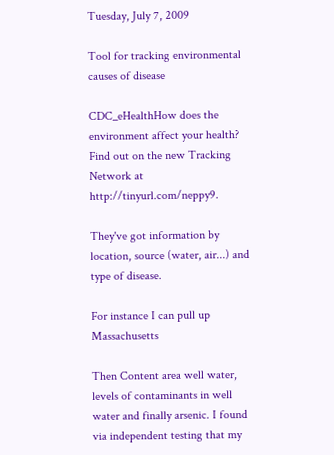Tuesday, July 7, 2009

Tool for tracking environmental causes of disease

CDC_eHealthHow does the environment affect your health? Find out on the new Tracking Network at http://tinyurl.com/neppy9.

They've got information by location, source (water, air...) and type of disease.

For instance I can pull up Massachusetts

Then Content area well water, levels of contaminants in well water and finally arsenic. I found via independent testing that my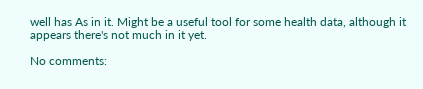well has As in it. Might be a useful tool for some health data, although it appears there's not much in it yet.

No comments: